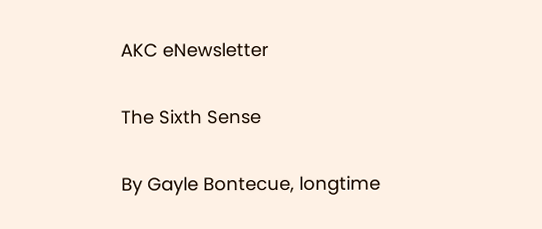AKC eNewsletter

The Sixth Sense

By Gayle Bontecue, longtime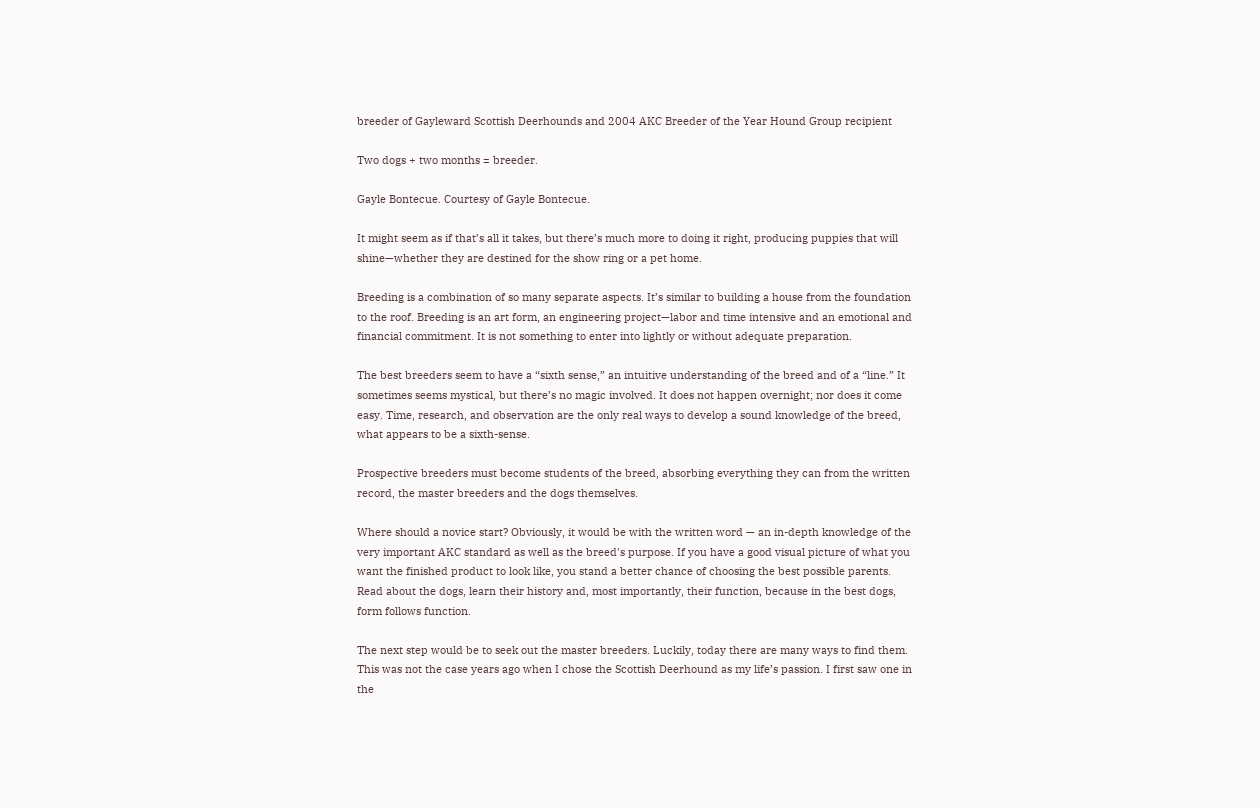breeder of Gayleward Scottish Deerhounds and 2004 AKC Breeder of the Year Hound Group recipient

Two dogs + two months = breeder.

Gayle Bontecue. Courtesy of Gayle Bontecue.

It might seem as if that’s all it takes, but there’s much more to doing it right, producing puppies that will shine—whether they are destined for the show ring or a pet home.

Breeding is a combination of so many separate aspects. It’s similar to building a house from the foundation to the roof. Breeding is an art form, an engineering project—labor and time intensive and an emotional and financial commitment. It is not something to enter into lightly or without adequate preparation.

The best breeders seem to have a “sixth sense,” an intuitive understanding of the breed and of a “line.” It sometimes seems mystical, but there’s no magic involved. It does not happen overnight; nor does it come easy. Time, research, and observation are the only real ways to develop a sound knowledge of the breed, what appears to be a sixth-sense.

Prospective breeders must become students of the breed, absorbing everything they can from the written record, the master breeders and the dogs themselves.

Where should a novice start? Obviously, it would be with the written word — an in-depth knowledge of the very important AKC standard as well as the breed's purpose. If you have a good visual picture of what you want the finished product to look like, you stand a better chance of choosing the best possible parents. Read about the dogs, learn their history and, most importantly, their function, because in the best dogs, form follows function.

The next step would be to seek out the master breeders. Luckily, today there are many ways to find them. This was not the case years ago when I chose the Scottish Deerhound as my life’s passion. I first saw one in the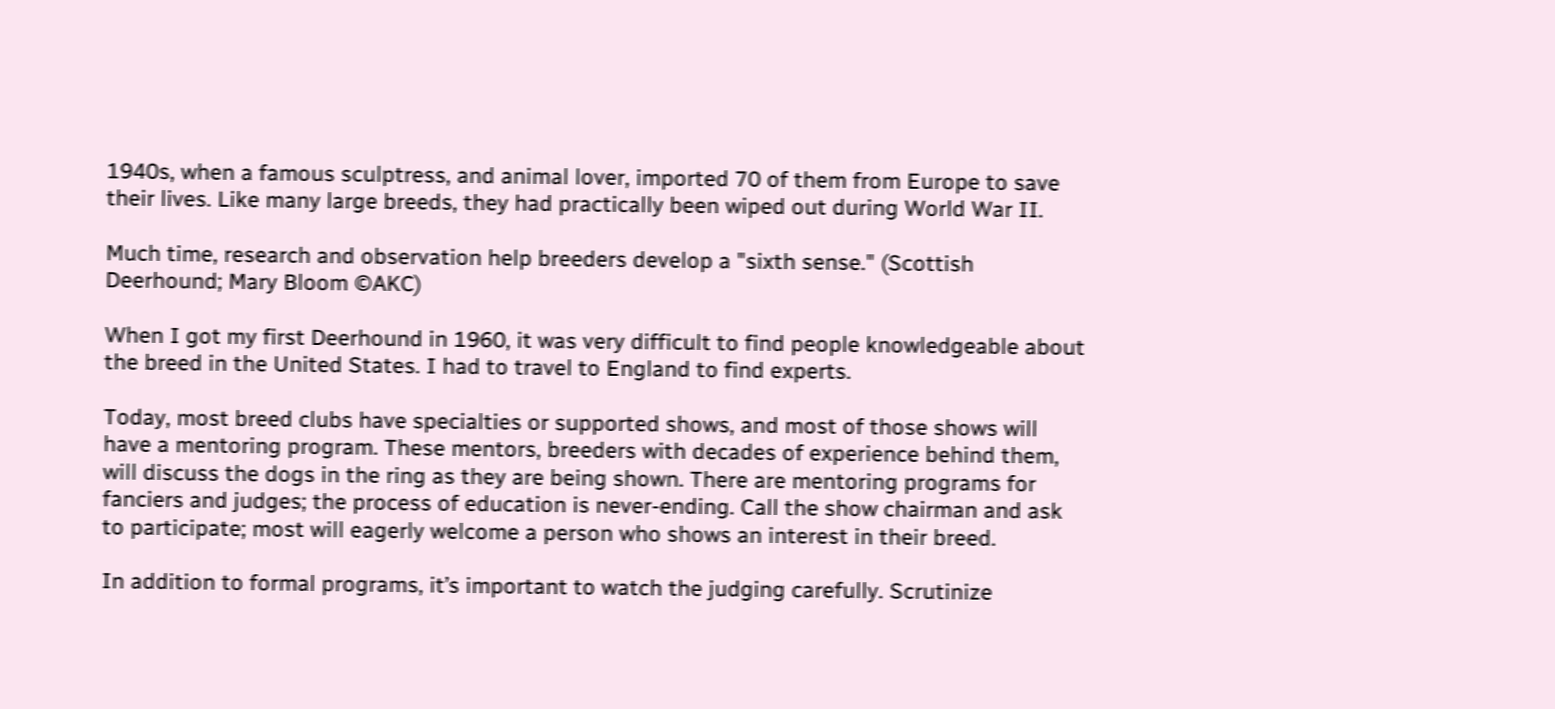1940s, when a famous sculptress, and animal lover, imported 70 of them from Europe to save their lives. Like many large breeds, they had practically been wiped out during World War II.

Much time, research and observation help breeders develop a "sixth sense." (Scottish Deerhound; Mary Bloom ©AKC)

When I got my first Deerhound in 1960, it was very difficult to find people knowledgeable about the breed in the United States. I had to travel to England to find experts.

Today, most breed clubs have specialties or supported shows, and most of those shows will have a mentoring program. These mentors, breeders with decades of experience behind them, will discuss the dogs in the ring as they are being shown. There are mentoring programs for fanciers and judges; the process of education is never-ending. Call the show chairman and ask to participate; most will eagerly welcome a person who shows an interest in their breed.

In addition to formal programs, it’s important to watch the judging carefully. Scrutinize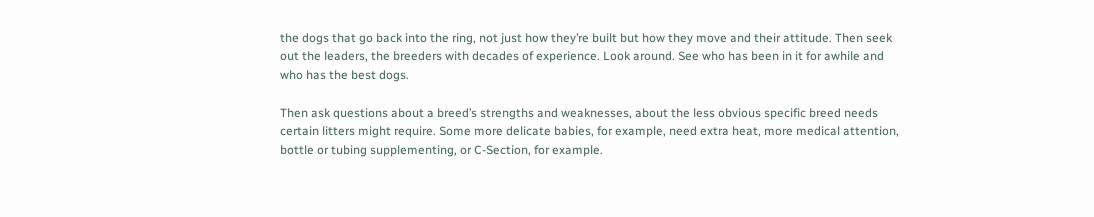the dogs that go back into the ring, not just how they’re built but how they move and their attitude. Then seek out the leaders, the breeders with decades of experience. Look around. See who has been in it for awhile and who has the best dogs.

Then ask questions about a breed’s strengths and weaknesses, about the less obvious specific breed needs certain litters might require. Some more delicate babies, for example, need extra heat, more medical attention, bottle or tubing supplementing, or C-Section, for example.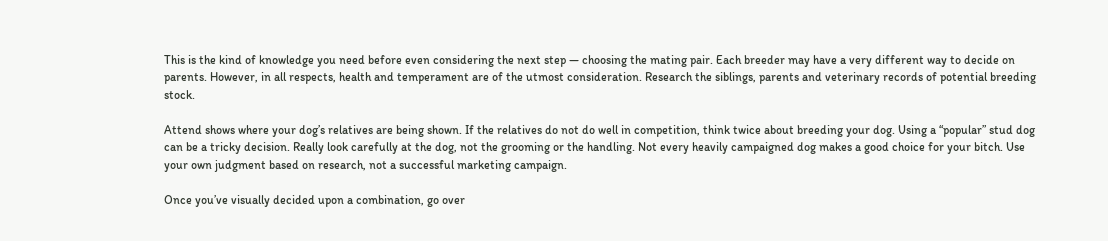This is the kind of knowledge you need before even considering the next step — choosing the mating pair. Each breeder may have a very different way to decide on parents. However, in all respects, health and temperament are of the utmost consideration. Research the siblings, parents and veterinary records of potential breeding stock.

Attend shows where your dog’s relatives are being shown. If the relatives do not do well in competition, think twice about breeding your dog. Using a “popular” stud dog can be a tricky decision. Really look carefully at the dog, not the grooming or the handling. Not every heavily campaigned dog makes a good choice for your bitch. Use your own judgment based on research, not a successful marketing campaign.

Once you’ve visually decided upon a combination, go over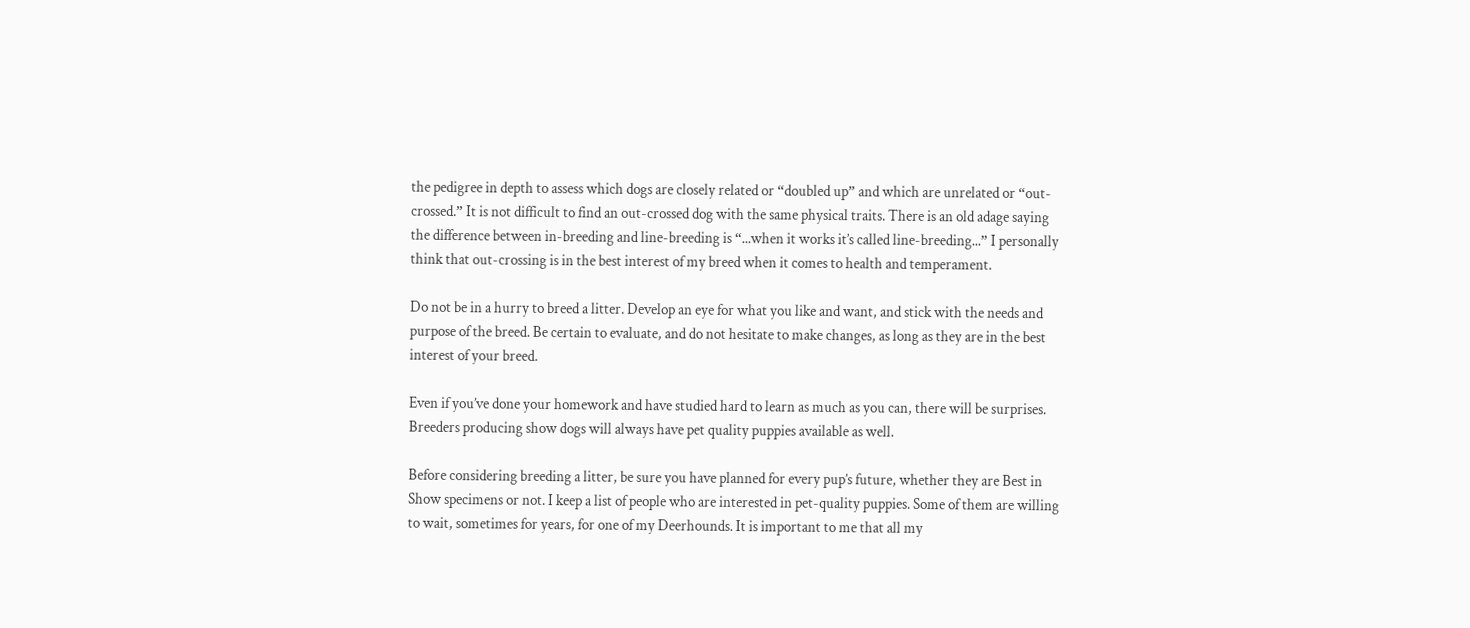the pedigree in depth to assess which dogs are closely related or “doubled up” and which are unrelated or “out-crossed.” It is not difficult to find an out-crossed dog with the same physical traits. There is an old adage saying the difference between in-breeding and line-breeding is “...when it works it’s called line-breeding...” I personally think that out-crossing is in the best interest of my breed when it comes to health and temperament.

Do not be in a hurry to breed a litter. Develop an eye for what you like and want, and stick with the needs and purpose of the breed. Be certain to evaluate, and do not hesitate to make changes, as long as they are in the best interest of your breed.

Even if you’ve done your homework and have studied hard to learn as much as you can, there will be surprises. Breeders producing show dogs will always have pet quality puppies available as well.

Before considering breeding a litter, be sure you have planned for every pup’s future, whether they are Best in Show specimens or not. I keep a list of people who are interested in pet-quality puppies. Some of them are willing to wait, sometimes for years, for one of my Deerhounds. It is important to me that all my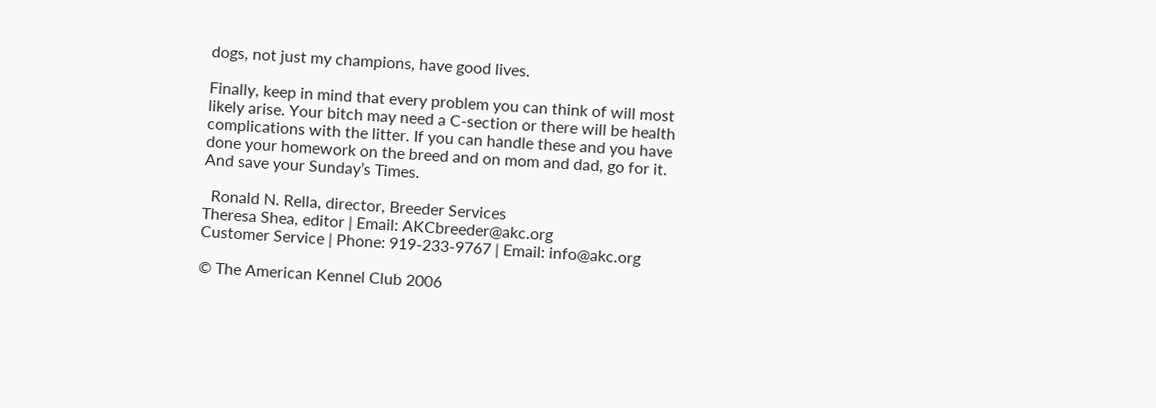dogs, not just my champions, have good lives.

Finally, keep in mind that every problem you can think of will most likely arise. Your bitch may need a C-section or there will be health complications with the litter. If you can handle these and you have done your homework on the breed and on mom and dad, go for it. And save your Sunday’s Times.

  Ronald N. Rella, director, Breeder Services
Theresa Shea, editor | Email: AKCbreeder@akc.org
Customer Service | Phone: 919-233-9767 | Email: info@akc.org

© The American Kennel Club 2006